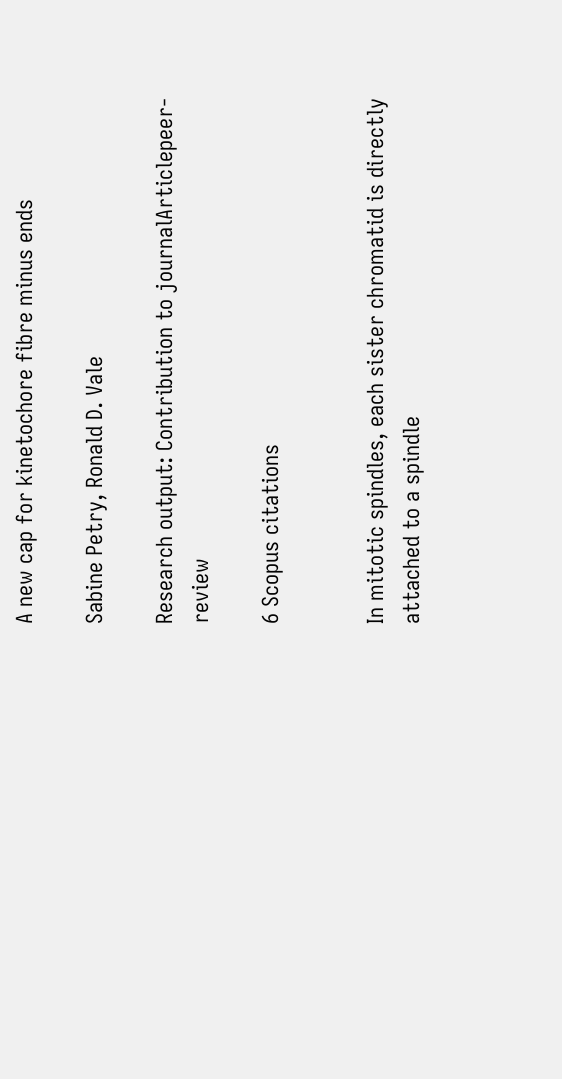A new cap for kinetochore fibre minus ends

Sabine Petry, Ronald D. Vale

Research output: Contribution to journalArticlepeer-review

6 Scopus citations


In mitotic spindles, each sister chromatid is directly attached to a spindle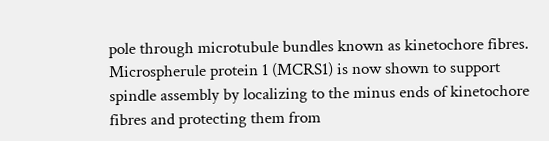pole through microtubule bundles known as kinetochore fibres. Microspherule protein 1 (MCRS1) is now shown to support spindle assembly by localizing to the minus ends of kinetochore fibres and protecting them from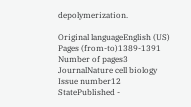depolymerization.

Original languageEnglish (US)
Pages (from-to)1389-1391
Number of pages3
JournalNature cell biology
Issue number12
StatePublished -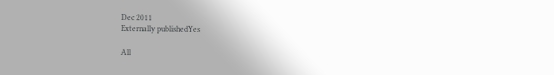Dec 2011
Externally publishedYes

All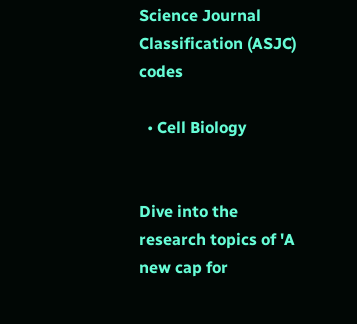Science Journal Classification (ASJC) codes

  • Cell Biology


Dive into the research topics of 'A new cap for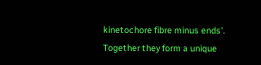kinetochore fibre minus ends'. Together they form a unique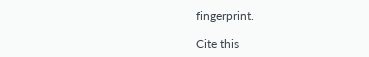fingerprint.

Cite this